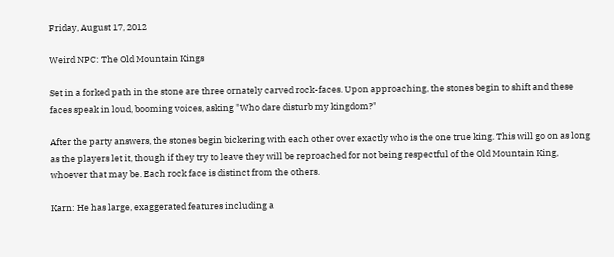Friday, August 17, 2012

Weird NPC: The Old Mountain Kings

Set in a forked path in the stone are three ornately carved rock-faces. Upon approaching, the stones begin to shift and these faces speak in loud, booming voices, asking "Who dare disturb my kingdom?"

After the party answers, the stones begin bickering with each other over exactly who is the one true king. This will go on as long as the players let it, though if they try to leave they will be reproached for not being respectful of the Old Mountain King, whoever that may be. Each rock face is distinct from the others.

Karn: He has large, exaggerated features including a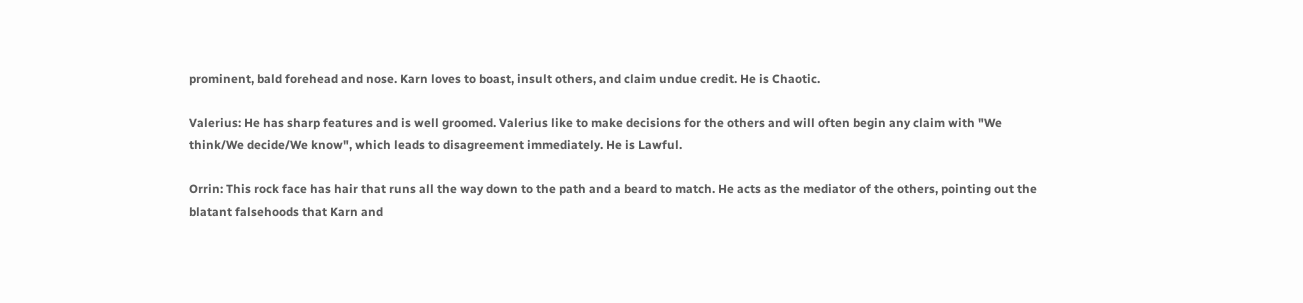prominent, bald forehead and nose. Karn loves to boast, insult others, and claim undue credit. He is Chaotic.

Valerius: He has sharp features and is well groomed. Valerius like to make decisions for the others and will often begin any claim with "We think/We decide/We know", which leads to disagreement immediately. He is Lawful.

Orrin: This rock face has hair that runs all the way down to the path and a beard to match. He acts as the mediator of the others, pointing out the blatant falsehoods that Karn and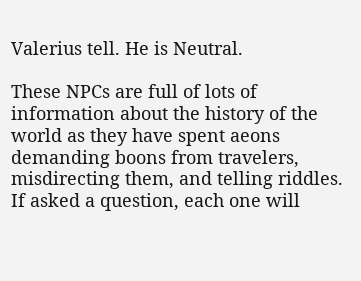Valerius tell. He is Neutral.

These NPCs are full of lots of information about the history of the world as they have spent aeons demanding boons from travelers, misdirecting them, and telling riddles. If asked a question, each one will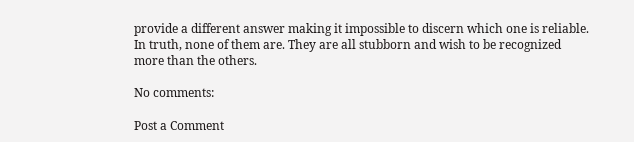provide a different answer making it impossible to discern which one is reliable. In truth, none of them are. They are all stubborn and wish to be recognized more than the others.

No comments:

Post a Comment